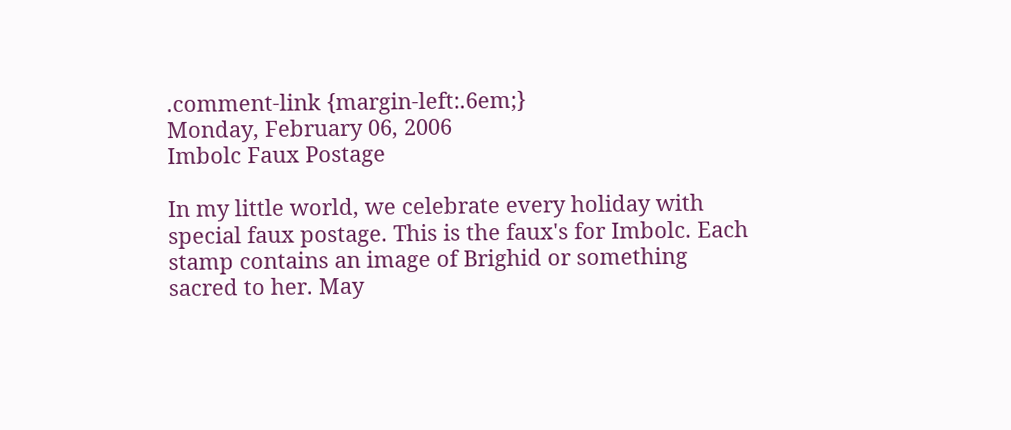.comment-link {margin-left:.6em;}
Monday, February 06, 2006
Imbolc Faux Postage

In my little world, we celebrate every holiday with special faux postage. This is the faux's for Imbolc. Each stamp contains an image of Brighid or something sacred to her. May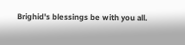Brighid's blessings be with you all.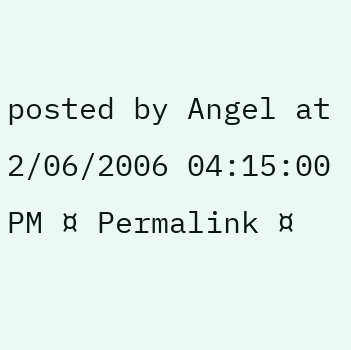posted by Angel at 2/06/2006 04:15:00 PM ¤ Permalink ¤